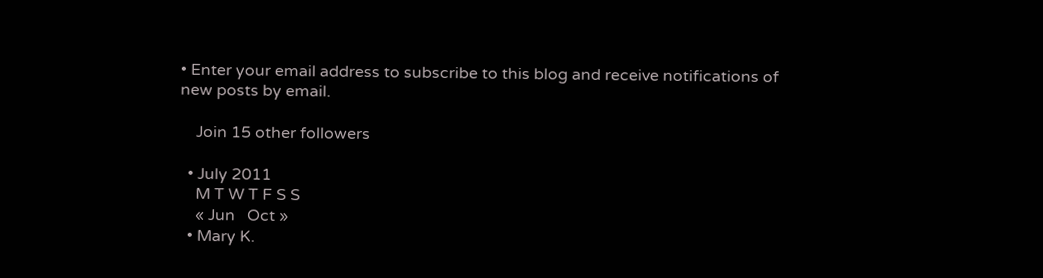• Enter your email address to subscribe to this blog and receive notifications of new posts by email.

    Join 15 other followers

  • July 2011
    M T W T F S S
    « Jun   Oct »
  • Mary K.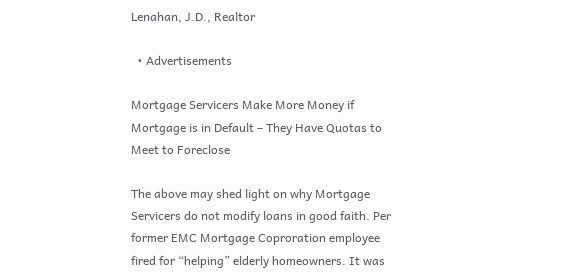Lenahan, J.D., Realtor

  • Advertisements

Mortgage Servicers Make More Money if Mortgage is in Default – They Have Quotas to Meet to Foreclose

The above may shed light on why Mortgage Servicers do not modify loans in good faith. Per former EMC Mortgage Coproration employee fired for “helping” elderly homeowners. It was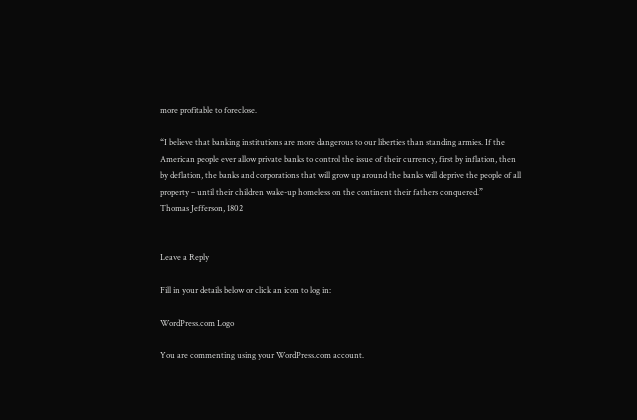more profitable to foreclose.

“I believe that banking institutions are more dangerous to our liberties than standing armies. If the American people ever allow private banks to control the issue of their currency, first by inflation, then by deflation, the banks and corporations that will grow up around the banks will deprive the people of all property – until their children wake-up homeless on the continent their fathers conquered.”
Thomas Jefferson, 1802


Leave a Reply

Fill in your details below or click an icon to log in:

WordPress.com Logo

You are commenting using your WordPress.com account.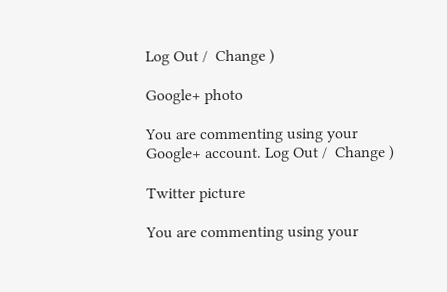Log Out /  Change )

Google+ photo

You are commenting using your Google+ account. Log Out /  Change )

Twitter picture

You are commenting using your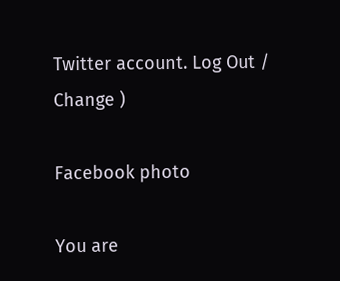Twitter account. Log Out /  Change )

Facebook photo

You are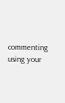commenting using your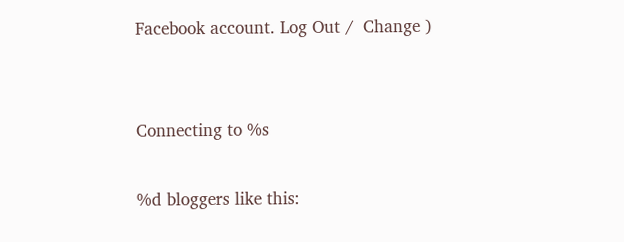Facebook account. Log Out /  Change )


Connecting to %s

%d bloggers like this: